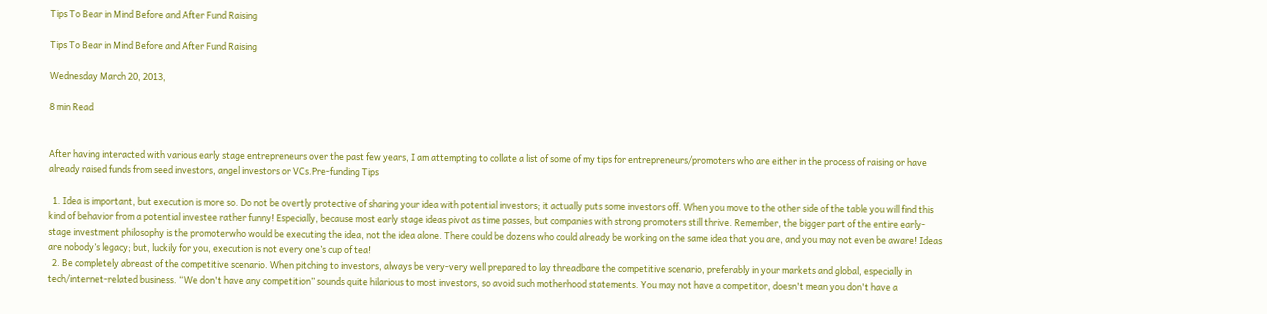Tips To Bear in Mind Before and After Fund Raising

Tips To Bear in Mind Before and After Fund Raising

Wednesday March 20, 2013,

8 min Read


After having interacted with various early stage entrepreneurs over the past few years, I am attempting to collate a list of some of my tips for entrepreneurs/promoters who are either in the process of raising or have already raised funds from seed investors, angel investors or VCs.Pre-funding Tips

  1. Idea is important, but execution is more so. Do not be overtly protective of sharing your idea with potential investors; it actually puts some investors off. When you move to the other side of the table you will find this kind of behavior from a potential investee rather funny! Especially, because most early stage ideas pivot as time passes, but companies with strong promoters still thrive. Remember, the bigger part of the entire early-stage investment philosophy is the promoterwho would be executing the idea, not the idea alone. There could be dozens who could already be working on the same idea that you are, and you may not even be aware! Ideas are nobody’s legacy; but, luckily for you, execution is not every one’s cup of tea!
  2. Be completely abreast of the competitive scenario. When pitching to investors, always be very-very well prepared to lay threadbare the competitive scenario, preferably in your markets and global, especially in tech/internet-related business. “We don't have any competition” sounds quite hilarious to most investors, so avoid such motherhood statements. You may not have a competitor, doesn't mean you don't have a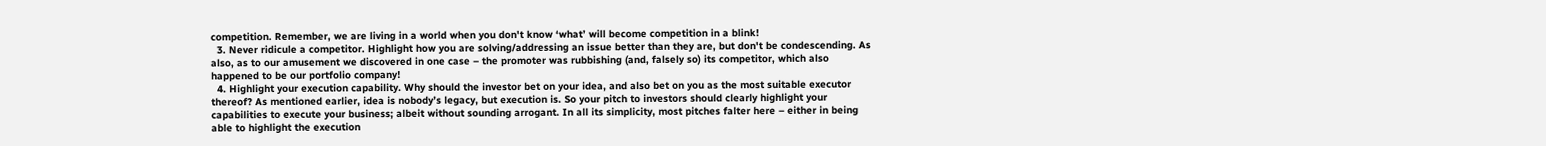competition. Remember, we are living in a world when you don't know ‘what’ will become competition in a blink!
  3. Never ridicule a competitor. Highlight how you are solving/addressing an issue better than they are, but don't be condescending. As also, as to our amusement we discovered in one case – the promoter was rubbishing (and, falsely so) its competitor, which also happened to be our portfolio company!
  4. Highlight your execution capability. Why should the investor bet on your idea, and also bet on you as the most suitable executor thereof? As mentioned earlier, idea is nobody’s legacy, but execution is. So your pitch to investors should clearly highlight your capabilities to execute your business; albeit without sounding arrogant. In all its simplicity, most pitches falter here – either in being able to highlight the execution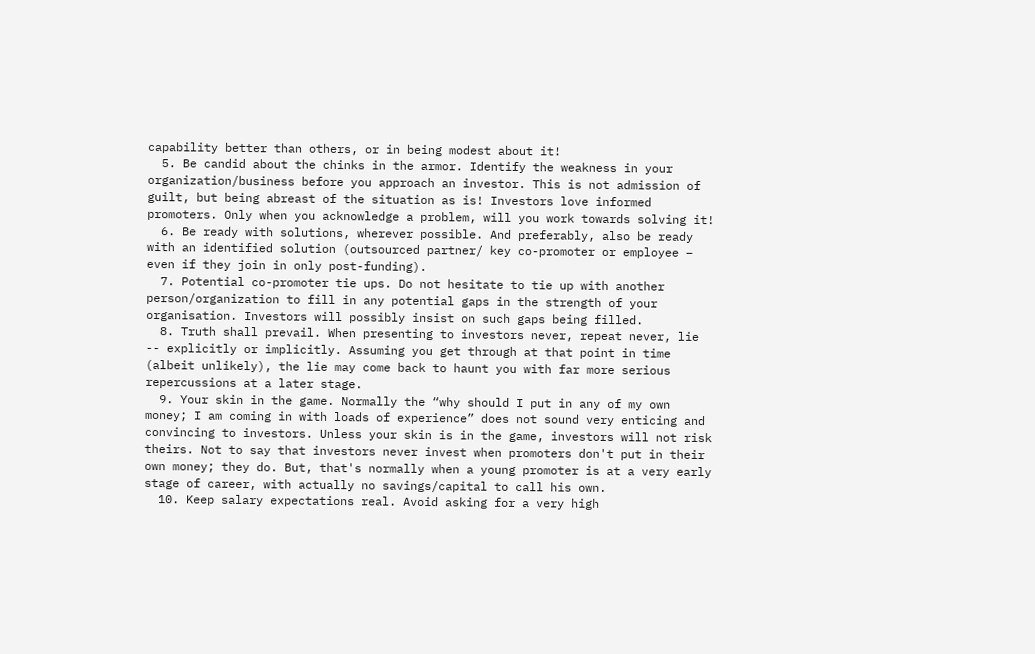capability better than others, or in being modest about it!
  5. Be candid about the chinks in the armor. Identify the weakness in your organization/business before you approach an investor. This is not admission of guilt, but being abreast of the situation as is! Investors love informed promoters. Only when you acknowledge a problem, will you work towards solving it!
  6. Be ready with solutions, wherever possible. And preferably, also be ready with an identified solution (outsourced partner/ key co-promoter or employee – even if they join in only post-funding).
  7. Potential co-promoter tie ups. Do not hesitate to tie up with another person/organization to fill in any potential gaps in the strength of your organisation. Investors will possibly insist on such gaps being filled.
  8. Truth shall prevail. When presenting to investors never, repeat never, lie -- explicitly or implicitly. Assuming you get through at that point in time (albeit unlikely), the lie may come back to haunt you with far more serious repercussions at a later stage.
  9. Your skin in the game. Normally the “why should I put in any of my own money; I am coming in with loads of experience” does not sound very enticing and convincing to investors. Unless your skin is in the game, investors will not risk theirs. Not to say that investors never invest when promoters don't put in their own money; they do. But, that's normally when a young promoter is at a very early stage of career, with actually no savings/capital to call his own.
  10. Keep salary expectations real. Avoid asking for a very high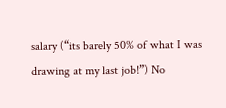salary (“its barely 50% of what I was drawing at my last job!”) No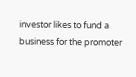investor likes to fund a business for the promoter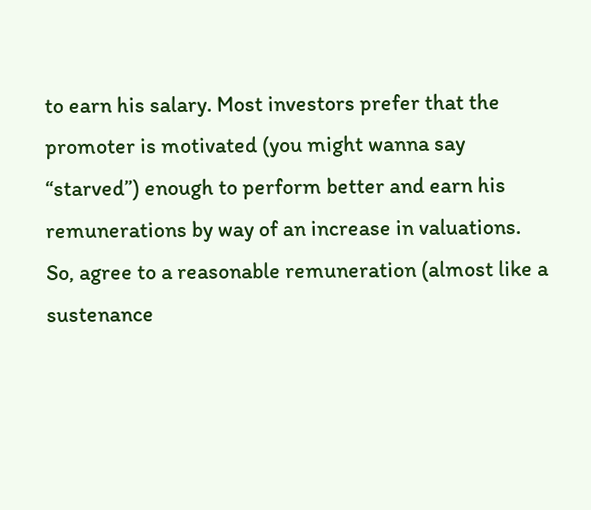to earn his salary. Most investors prefer that the promoter is motivated (you might wanna say “starved”) enough to perform better and earn his remunerations by way of an increase in valuations. So, agree to a reasonable remuneration (almost like a sustenance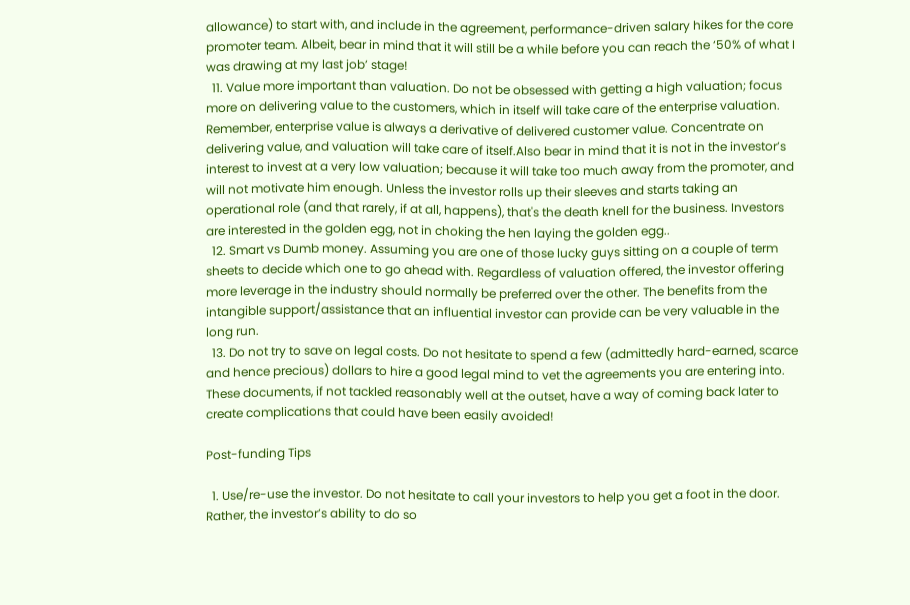allowance) to start with, and include in the agreement, performance-driven salary hikes for the core promoter team. Albeit, bear in mind that it will still be a while before you can reach the ‘50% of what I was drawing at my last job’ stage!
  11. Value more important than valuation. Do not be obsessed with getting a high valuation; focus more on delivering value to the customers, which in itself will take care of the enterprise valuation. Remember, enterprise value is always a derivative of delivered customer value. Concentrate on delivering value, and valuation will take care of itself.Also bear in mind that it is not in the investor’s interest to invest at a very low valuation; because it will take too much away from the promoter, and will not motivate him enough. Unless the investor rolls up their sleeves and starts taking an operational role (and that rarely, if at all, happens), that's the death knell for the business. Investors are interested in the golden egg, not in choking the hen laying the golden egg..
  12. Smart vs Dumb money. Assuming you are one of those lucky guys sitting on a couple of term sheets to decide which one to go ahead with. Regardless of valuation offered, the investor offering more leverage in the industry should normally be preferred over the other. The benefits from the intangible support/assistance that an influential investor can provide can be very valuable in the long run.
  13. Do not try to save on legal costs. Do not hesitate to spend a few (admittedly hard-earned, scarce and hence precious) dollars to hire a good legal mind to vet the agreements you are entering into. These documents, if not tackled reasonably well at the outset, have a way of coming back later to create complications that could have been easily avoided!

Post-funding Tips

  1. Use/re-use the investor. Do not hesitate to call your investors to help you get a foot in the door. Rather, the investor’s ability to do so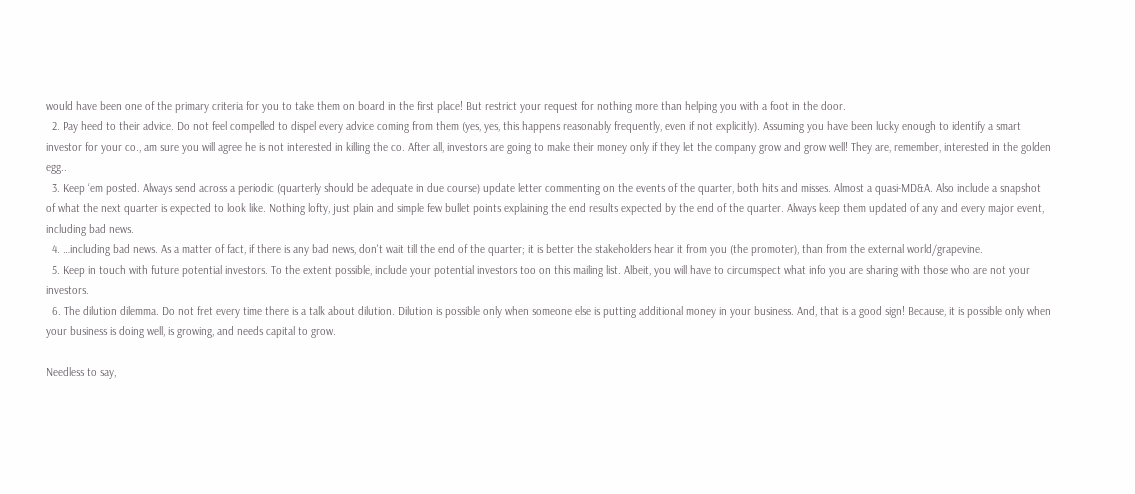would have been one of the primary criteria for you to take them on board in the first place! But restrict your request for nothing more than helping you with a foot in the door.
  2. Pay heed to their advice. Do not feel compelled to dispel every advice coming from them (yes, yes, this happens reasonably frequently, even if not explicitly). Assuming you have been lucky enough to identify a smart investor for your co., am sure you will agree he is not interested in killing the co. After all, investors are going to make their money only if they let the company grow and grow well! They are, remember, interested in the golden egg..
  3. Keep ‘em posted. Always send across a periodic (quarterly should be adequate in due course) update letter commenting on the events of the quarter, both hits and misses. Almost a quasi-MD&A. Also include a snapshot of what the next quarter is expected to look like. Nothing lofty, just plain and simple few bullet points explaining the end results expected by the end of the quarter. Always keep them updated of any and every major event, including bad news.
  4. …including bad news. As a matter of fact, if there is any bad news, don't wait till the end of the quarter; it is better the stakeholders hear it from you (the promoter), than from the external world/grapevine.
  5. Keep in touch with future potential investors. To the extent possible, include your potential investors too on this mailing list. Albeit, you will have to circumspect what info you are sharing with those who are not your investors.
  6. The dilution dilemma. Do not fret every time there is a talk about dilution. Dilution is possible only when someone else is putting additional money in your business. And, that is a good sign! Because, it is possible only when your business is doing well, is growing, and needs capital to grow.

Needless to say,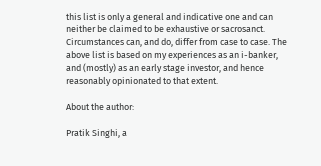this list is only a general and indicative one and can neither be claimed to be exhaustive or sacrosanct. Circumstances can, and do, differ from case to case. The above list is based on my experiences as an i-banker, and (mostly) as an early stage investor, and hence reasonably opinionated to that extent.

About the author:

Pratik Singhi, a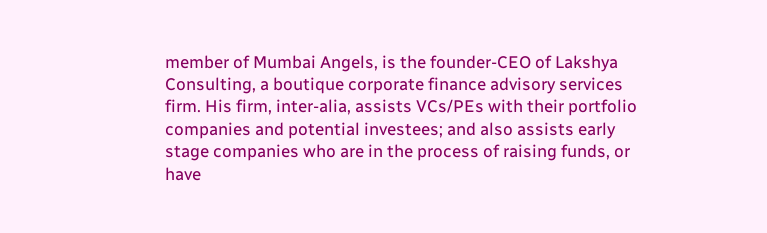member of Mumbai Angels, is the founder-CEO of Lakshya Consulting, a boutique corporate finance advisory services firm. His firm, inter-alia, assists VCs/PEs with their portfolio companies and potential investees; and also assists early stage companies who are in the process of raising funds, or have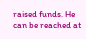raised funds. He can be reached at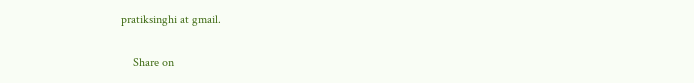pratiksinghi at gmail.

    Share on